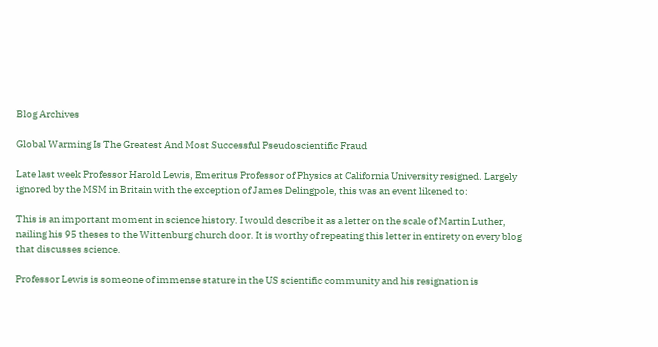Blog Archives

Global Warming Is The Greatest And Most Successful Pseudoscientific Fraud

Late last week Professor Harold Lewis, Emeritus Professor of Physics at California University resigned. Largely ignored by the MSM in Britain with the exception of James Delingpole, this was an event likened to:

This is an important moment in science history. I would describe it as a letter on the scale of Martin Luther, nailing his 95 theses to the Wittenburg church door. It is worthy of repeating this letter in entirety on every blog that discusses science.

Professor Lewis is someone of immense stature in the US scientific community and his resignation is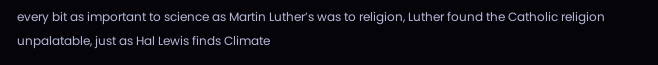every bit as important to science as Martin Luther’s was to religion, Luther found the Catholic religion unpalatable, just as Hal Lewis finds Climate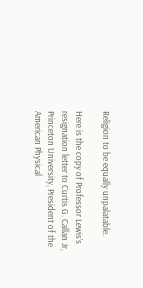Religion to be equally unpalatable.

Here is the copy of Professor Lewis’s resignation letter to Curtis G. Callan Jr, Princeton University, President of the American Physical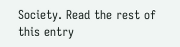Society. Read the rest of this entry